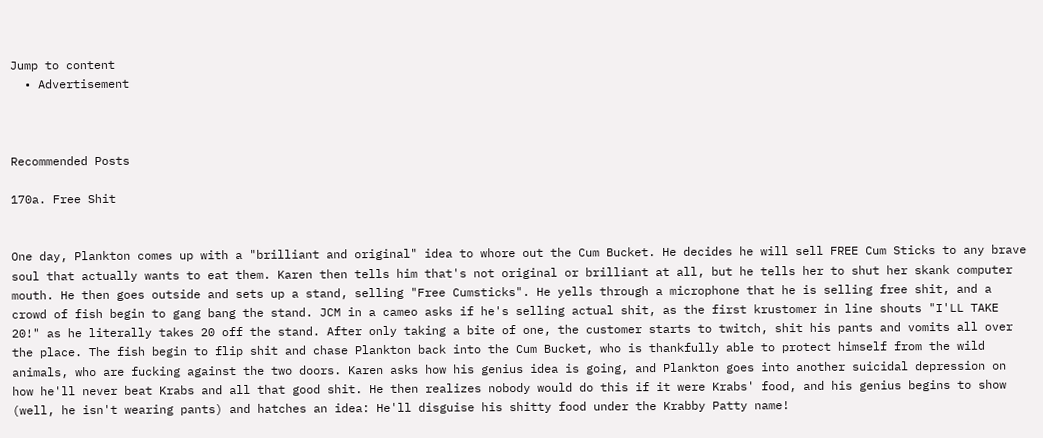Jump to content
  • Advertisement



Recommended Posts

170a. Free Shit


One day, Plankton comes up with a "brilliant and original" idea to whore out the Cum Bucket. He decides he will sell FREE Cum Sticks to any brave soul that actually wants to eat them. Karen then tells him that's not original or brilliant at all, but he tells her to shut her skank computer mouth. He then goes outside and sets up a stand, selling "Free Cumsticks". He yells through a microphone that he is selling free shit, and a crowd of fish begin to gang bang the stand. JCM in a cameo asks if he's selling actual shit, as the first krustomer in line shouts "I'LL TAKE 20!" as he literally takes 20 off the stand. After only taking a bite of one, the customer starts to twitch, shit his pants and vomits all over the place. The fish begin to flip shit and chase Plankton back into the Cum Bucket, who is thankfully able to protect himself from the wild animals, who are fucking against the two doors. Karen asks how his genius idea is going, and Plankton goes into another suicidal depression on how he'll never beat Krabs and all that good shit. He then realizes nobody would do this if it were Krabs' food, and his genius begins to show (well, he isn't wearing pants) and hatches an idea: He'll disguise his shitty food under the Krabby Patty name!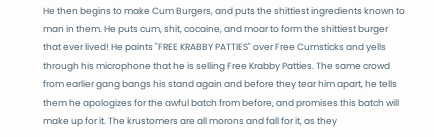He then begins to make Cum Burgers, and puts the shittiest ingredients known to man in them. He puts cum, shit, cocaine, and moar to form the shittiest burger that ever lived! He paints "FREE KRABBY PATTIES" over Free Cumsticks and yells through his microphone that he is selling Free Krabby Patties. The same crowd from earlier gang bangs his stand again and before they tear him apart, he tells them he apologizes for the awful batch from before, and promises this batch will make up for it. The krustomers are all morons and fall for it, as they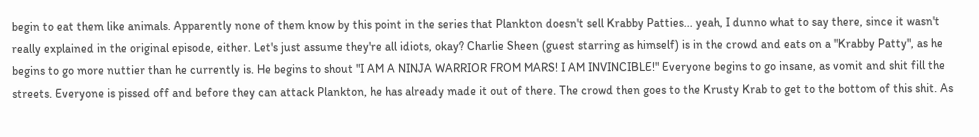begin to eat them like animals. Apparently none of them know by this point in the series that Plankton doesn't sell Krabby Patties... yeah, I dunno what to say there, since it wasn't really explained in the original episode, either. Let's just assume they're all idiots, okay? Charlie Sheen (guest starring as himself) is in the crowd and eats on a "Krabby Patty", as he begins to go more nuttier than he currently is. He begins to shout "I AM A NINJA WARRIOR FROM MARS! I AM INVINCIBLE!" Everyone begins to go insane, as vomit and shit fill the streets. Everyone is pissed off and before they can attack Plankton, he has already made it out of there. The crowd then goes to the Krusty Krab to get to the bottom of this shit. As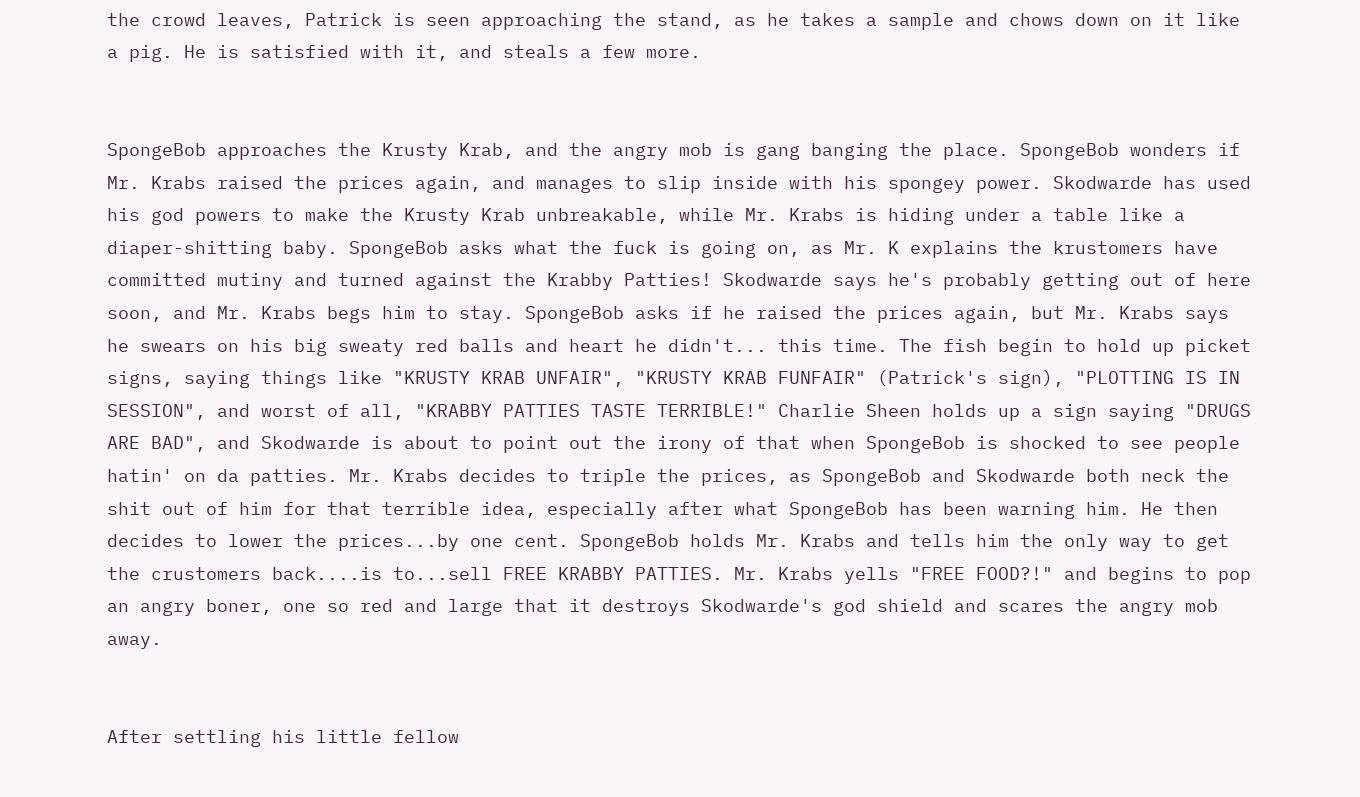the crowd leaves, Patrick is seen approaching the stand, as he takes a sample and chows down on it like a pig. He is satisfied with it, and steals a few more.


SpongeBob approaches the Krusty Krab, and the angry mob is gang banging the place. SpongeBob wonders if Mr. Krabs raised the prices again, and manages to slip inside with his spongey power. Skodwarde has used his god powers to make the Krusty Krab unbreakable, while Mr. Krabs is hiding under a table like a diaper-shitting baby. SpongeBob asks what the fuck is going on, as Mr. K explains the krustomers have committed mutiny and turned against the Krabby Patties! Skodwarde says he's probably getting out of here soon, and Mr. Krabs begs him to stay. SpongeBob asks if he raised the prices again, but Mr. Krabs says he swears on his big sweaty red balls and heart he didn't... this time. The fish begin to hold up picket signs, saying things like "KRUSTY KRAB UNFAIR", "KRUSTY KRAB FUNFAIR" (Patrick's sign), "PLOTTING IS IN SESSION", and worst of all, "KRABBY PATTIES TASTE TERRIBLE!" Charlie Sheen holds up a sign saying "DRUGS ARE BAD", and Skodwarde is about to point out the irony of that when SpongeBob is shocked to see people hatin' on da patties. Mr. Krabs decides to triple the prices, as SpongeBob and Skodwarde both neck the shit out of him for that terrible idea, especially after what SpongeBob has been warning him. He then decides to lower the prices...by one cent. SpongeBob holds Mr. Krabs and tells him the only way to get the crustomers back....is to...sell FREE KRABBY PATTIES. Mr. Krabs yells "FREE FOOD?!" and begins to pop an angry boner, one so red and large that it destroys Skodwarde's god shield and scares the angry mob away.


After settling his little fellow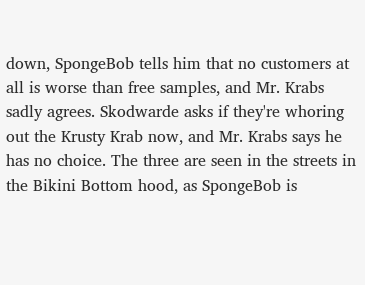down, SpongeBob tells him that no customers at all is worse than free samples, and Mr. Krabs sadly agrees. Skodwarde asks if they're whoring out the Krusty Krab now, and Mr. Krabs says he has no choice. The three are seen in the streets in the Bikini Bottom hood, as SpongeBob is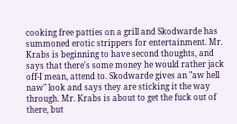cooking free patties on a grill and Skodwarde has summoned erotic strippers for entertainment. Mr. Krabs is beginning to have second thoughts, and says that there's some money he would rather jack off-I mean, attend to. Skodwarde gives an "aw hell naw" look and says they are sticking it the way through. Mr. Krabs is about to get the fuck out of there, but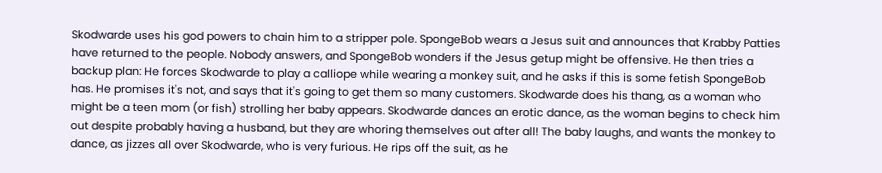Skodwarde uses his god powers to chain him to a stripper pole. SpongeBob wears a Jesus suit and announces that Krabby Patties have returned to the people. Nobody answers, and SpongeBob wonders if the Jesus getup might be offensive. He then tries a backup plan: He forces Skodwarde to play a calliope while wearing a monkey suit, and he asks if this is some fetish SpongeBob has. He promises it's not, and says that it's going to get them so many customers. Skodwarde does his thang, as a woman who might be a teen mom (or fish) strolling her baby appears. Skodwarde dances an erotic dance, as the woman begins to check him out despite probably having a husband, but they are whoring themselves out after all! The baby laughs, and wants the monkey to dance, as jizzes all over Skodwarde, who is very furious. He rips off the suit, as he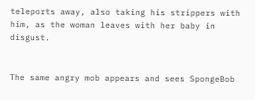teleports away, also taking his strippers with him, as the woman leaves with her baby in disgust.


The same angry mob appears and sees SpongeBob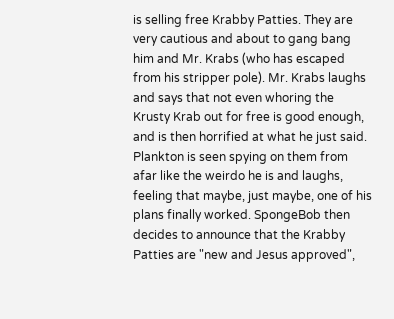is selling free Krabby Patties. They are very cautious and about to gang bang him and Mr. Krabs (who has escaped from his stripper pole). Mr. Krabs laughs and says that not even whoring the Krusty Krab out for free is good enough, and is then horrified at what he just said. Plankton is seen spying on them from afar like the weirdo he is and laughs, feeling that maybe, just maybe, one of his plans finally worked. SpongeBob then decides to announce that the Krabby Patties are "new and Jesus approved",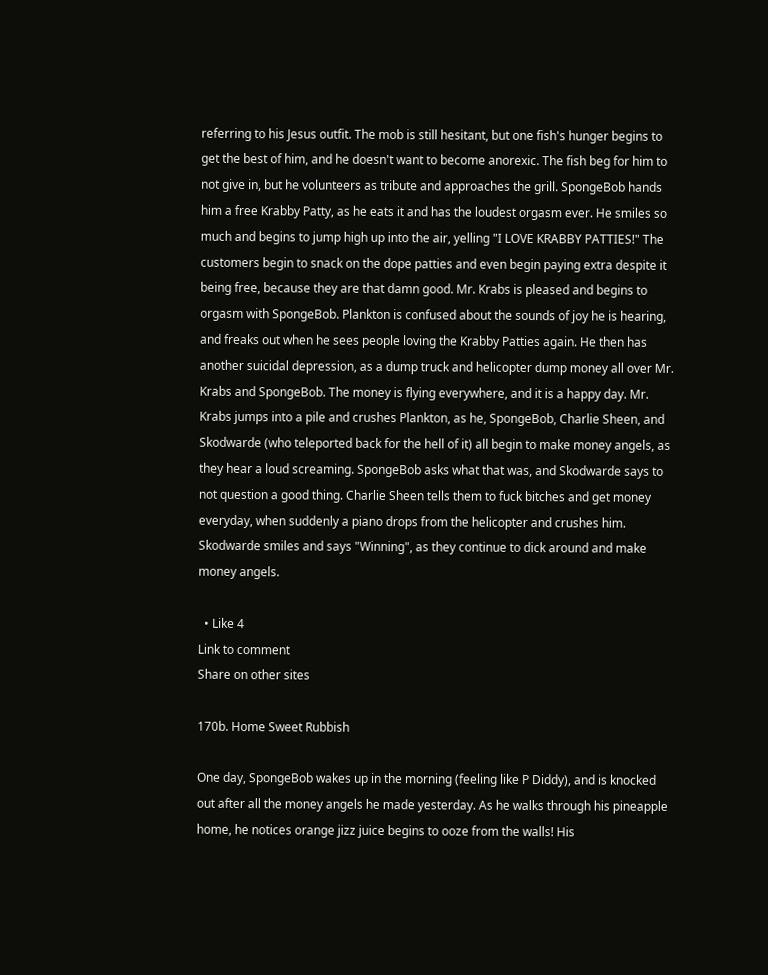referring to his Jesus outfit. The mob is still hesitant, but one fish's hunger begins to get the best of him, and he doesn't want to become anorexic. The fish beg for him to not give in, but he volunteers as tribute and approaches the grill. SpongeBob hands him a free Krabby Patty, as he eats it and has the loudest orgasm ever. He smiles so much and begins to jump high up into the air, yelling "I LOVE KRABBY PATTIES!" The customers begin to snack on the dope patties and even begin paying extra despite it being free, because they are that damn good. Mr. Krabs is pleased and begins to orgasm with SpongeBob. Plankton is confused about the sounds of joy he is hearing, and freaks out when he sees people loving the Krabby Patties again. He then has another suicidal depression, as a dump truck and helicopter dump money all over Mr. Krabs and SpongeBob. The money is flying everywhere, and it is a happy day. Mr. Krabs jumps into a pile and crushes Plankton, as he, SpongeBob, Charlie Sheen, and Skodwarde (who teleported back for the hell of it) all begin to make money angels, as they hear a loud screaming. SpongeBob asks what that was, and Skodwarde says to not question a good thing. Charlie Sheen tells them to fuck bitches and get money everyday, when suddenly a piano drops from the helicopter and crushes him. Skodwarde smiles and says "Winning", as they continue to dick around and make money angels.

  • Like 4
Link to comment
Share on other sites

170b. Home Sweet Rubbish

One day, SpongeBob wakes up in the morning (feeling like P Diddy), and is knocked out after all the money angels he made yesterday. As he walks through his pineapple home, he notices orange jizz juice begins to ooze from the walls! His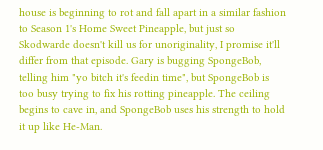house is beginning to rot and fall apart in a similar fashion to Season 1's Home Sweet Pineapple, but just so Skodwarde doesn't kill us for unoriginality, I promise it'll differ from that episode. Gary is bugging SpongeBob, telling him "yo bitch it's feedin time", but SpongeBob is too busy trying to fix his rotting pineapple. The ceiling begins to cave in, and SpongeBob uses his strength to hold it up like He-Man.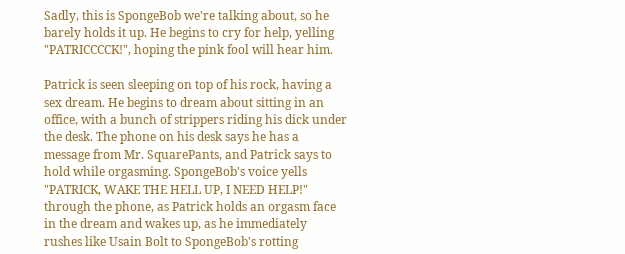Sadly, this is SpongeBob we're talking about, so he barely holds it up. He begins to cry for help, yelling "PATRICCCCK!", hoping the pink fool will hear him.

Patrick is seen sleeping on top of his rock, having a sex dream. He begins to dream about sitting in an office, with a bunch of strippers riding his dick under the desk. The phone on his desk says he has a message from Mr. SquarePants, and Patrick says to hold while orgasming. SpongeBob's voice yells "PATRICK, WAKE THE HELL UP, I NEED HELP!" through the phone, as Patrick holds an orgasm face in the dream and wakes up, as he immediately rushes like Usain Bolt to SpongeBob's rotting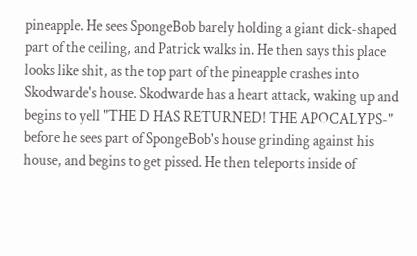pineapple. He sees SpongeBob barely holding a giant dick-shaped part of the ceiling, and Patrick walks in. He then says this place looks like shit, as the top part of the pineapple crashes into Skodwarde's house. Skodwarde has a heart attack, waking up and begins to yell "THE D HAS RETURNED! THE APOCALYPS-" before he sees part of SpongeBob's house grinding against his house, and begins to get pissed. He then teleports inside of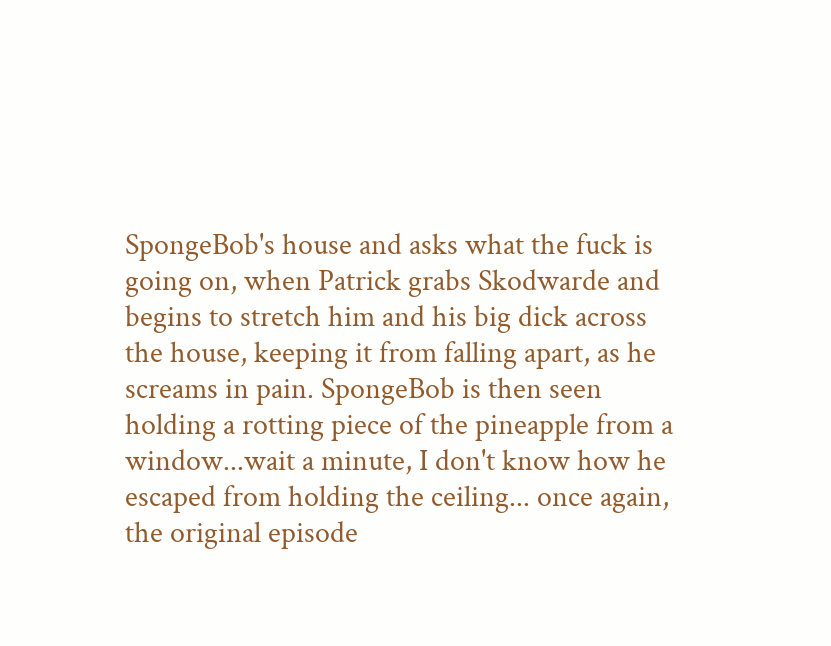SpongeBob's house and asks what the fuck is going on, when Patrick grabs Skodwarde and begins to stretch him and his big dick across the house, keeping it from falling apart, as he screams in pain. SpongeBob is then seen holding a rotting piece of the pineapple from a window...wait a minute, I don't know how he escaped from holding the ceiling... once again, the original episode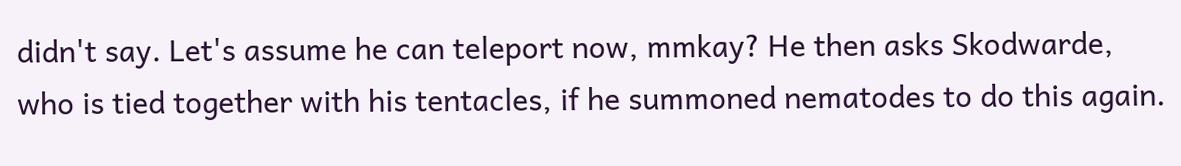didn't say. Let's assume he can teleport now, mmkay? He then asks Skodwarde, who is tied together with his tentacles, if he summoned nematodes to do this again.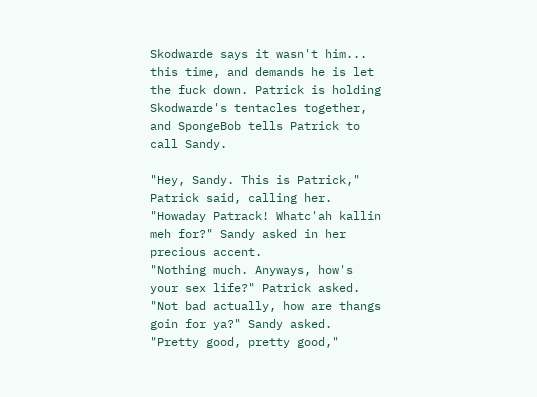Skodwarde says it wasn't him... this time, and demands he is let the fuck down. Patrick is holding Skodwarde's tentacles together, and SpongeBob tells Patrick to call Sandy.

"Hey, Sandy. This is Patrick," Patrick said, calling her.
"Howaday Patrack! Whatc'ah kallin meh for?" Sandy asked in her precious accent.
"Nothing much. Anyways, how's your sex life?" Patrick asked.
"Not bad actually, how are thangs goin for ya?" Sandy asked.
"Pretty good, pretty good,"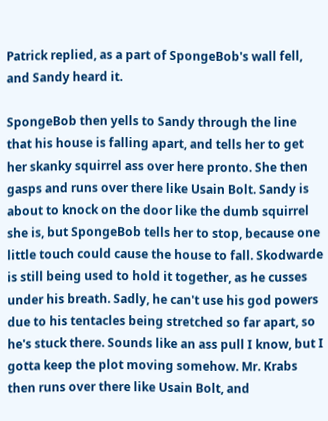Patrick replied, as a part of SpongeBob's wall fell, and Sandy heard it.

SpongeBob then yells to Sandy through the line that his house is falling apart, and tells her to get her skanky squirrel ass over here pronto. She then gasps and runs over there like Usain Bolt. Sandy is about to knock on the door like the dumb squirrel she is, but SpongeBob tells her to stop, because one little touch could cause the house to fall. Skodwarde is still being used to hold it together, as he cusses under his breath. Sadly, he can't use his god powers due to his tentacles being stretched so far apart, so he's stuck there. Sounds like an ass pull I know, but I gotta keep the plot moving somehow. Mr. Krabs then runs over there like Usain Bolt, and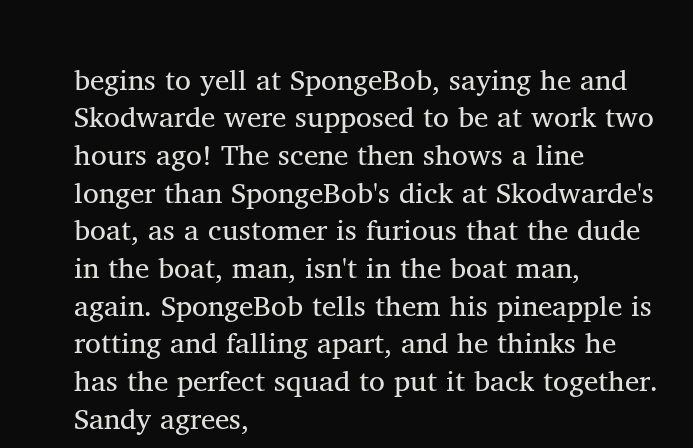begins to yell at SpongeBob, saying he and Skodwarde were supposed to be at work two hours ago! The scene then shows a line longer than SpongeBob's dick at Skodwarde's boat, as a customer is furious that the dude in the boat, man, isn't in the boat man, again. SpongeBob tells them his pineapple is rotting and falling apart, and he thinks he has the perfect squad to put it back together. Sandy agrees,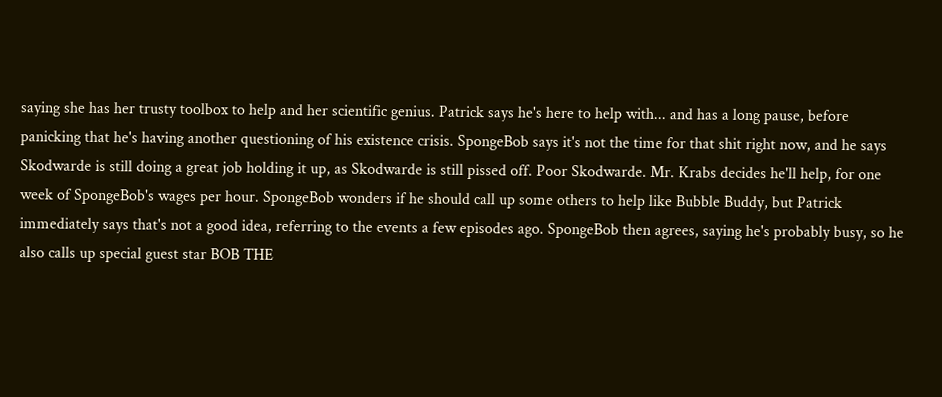saying she has her trusty toolbox to help and her scientific genius. Patrick says he's here to help with... and has a long pause, before panicking that he's having another questioning of his existence crisis. SpongeBob says it's not the time for that shit right now, and he says Skodwarde is still doing a great job holding it up, as Skodwarde is still pissed off. Poor Skodwarde. Mr. Krabs decides he'll help, for one week of SpongeBob's wages per hour. SpongeBob wonders if he should call up some others to help like Bubble Buddy, but Patrick immediately says that's not a good idea, referring to the events a few episodes ago. SpongeBob then agrees, saying he's probably busy, so he also calls up special guest star BOB THE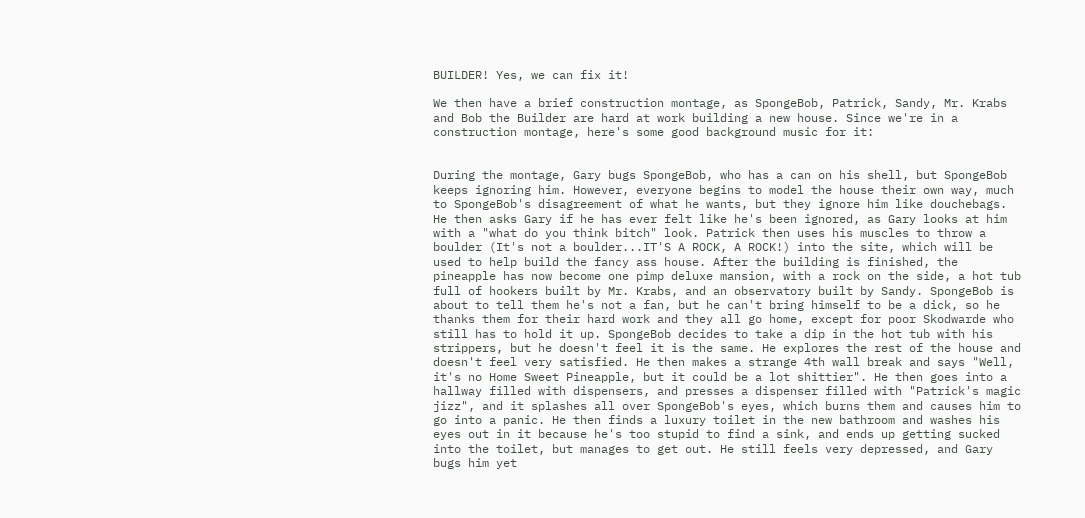BUILDER! Yes, we can fix it!

We then have a brief construction montage, as SpongeBob, Patrick, Sandy, Mr. Krabs and Bob the Builder are hard at work building a new house. Since we're in a construction montage, here's some good background music for it:


During the montage, Gary bugs SpongeBob, who has a can on his shell, but SpongeBob keeps ignoring him. However, everyone begins to model the house their own way, much to SpongeBob's disagreement of what he wants, but they ignore him like douchebags. He then asks Gary if he has ever felt like he's been ignored, as Gary looks at him with a "what do you think bitch" look. Patrick then uses his muscles to throw a boulder (It's not a boulder...IT'S A ROCK, A ROCK!) into the site, which will be used to help build the fancy ass house. After the building is finished, the pineapple has now become one pimp deluxe mansion, with a rock on the side, a hot tub full of hookers built by Mr. Krabs, and an observatory built by Sandy. SpongeBob is about to tell them he's not a fan, but he can't bring himself to be a dick, so he thanks them for their hard work and they all go home, except for poor Skodwarde who still has to hold it up. SpongeBob decides to take a dip in the hot tub with his strippers, but he doesn't feel it is the same. He explores the rest of the house and doesn't feel very satisfied. He then makes a strange 4th wall break and says "Well, it's no Home Sweet Pineapple, but it could be a lot shittier". He then goes into a hallway filled with dispensers, and presses a dispenser filled with "Patrick's magic jizz", and it splashes all over SpongeBob's eyes, which burns them and causes him to go into a panic. He then finds a luxury toilet in the new bathroom and washes his eyes out in it because he's too stupid to find a sink, and ends up getting sucked into the toilet, but manages to get out. He still feels very depressed, and Gary bugs him yet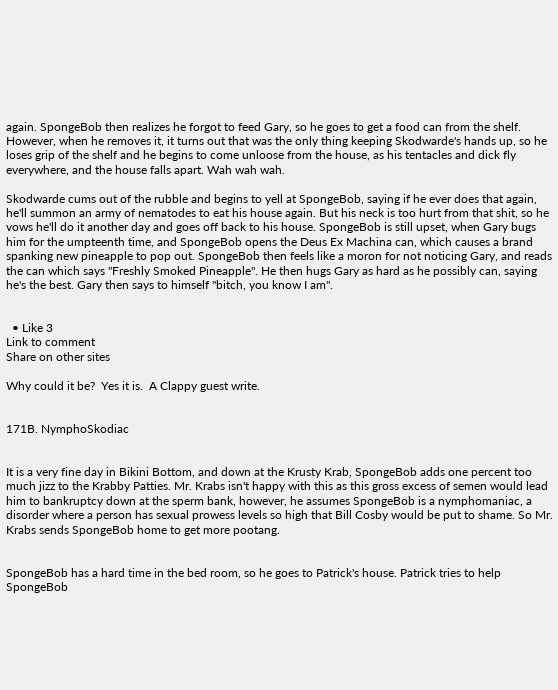again. SpongeBob then realizes he forgot to feed Gary, so he goes to get a food can from the shelf. However, when he removes it, it turns out that was the only thing keeping Skodwarde's hands up, so he loses grip of the shelf and he begins to come unloose from the house, as his tentacles and dick fly everywhere, and the house falls apart. Wah wah wah.

Skodwarde cums out of the rubble and begins to yell at SpongeBob, saying if he ever does that again, he'll summon an army of nematodes to eat his house again. But his neck is too hurt from that shit, so he vows he'll do it another day and goes off back to his house. SpongeBob is still upset, when Gary bugs him for the umpteenth time, and SpongeBob opens the Deus Ex Machina can, which causes a brand spanking new pineapple to pop out. SpongeBob then feels like a moron for not noticing Gary, and reads the can which says "Freshly Smoked Pineapple". He then hugs Gary as hard as he possibly can, saying he's the best. Gary then says to himself "bitch, you know I am".


  • Like 3
Link to comment
Share on other sites

Why could it be?  Yes it is.  A Clappy guest write.


171B. NymphoSkodiac


It is a very fine day in Bikini Bottom, and down at the Krusty Krab, SpongeBob adds one percent too much jizz to the Krabby Patties. Mr. Krabs isn't happy with this as this gross excess of semen would lead him to bankruptcy down at the sperm bank, however, he assumes SpongeBob is a nymphomaniac, a disorder where a person has sexual prowess levels so high that Bill Cosby would be put to shame. So Mr. Krabs sends SpongeBob home to get more pootang.


SpongeBob has a hard time in the bed room, so he goes to Patrick's house. Patrick tries to help SpongeBob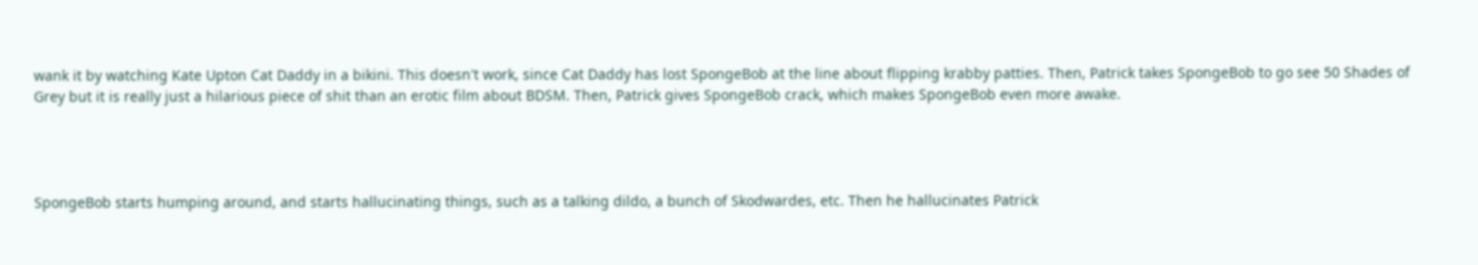wank it by watching Kate Upton Cat Daddy in a bikini. This doesn't work, since Cat Daddy has lost SpongeBob at the line about flipping krabby patties. Then, Patrick takes SpongeBob to go see 50 Shades of Grey but it is really just a hilarious piece of shit than an erotic film about BDSM. Then, Patrick gives SpongeBob crack, which makes SpongeBob even more awake.




SpongeBob starts humping around, and starts hallucinating things, such as a talking dildo, a bunch of Skodwardes, etc. Then he hallucinates Patrick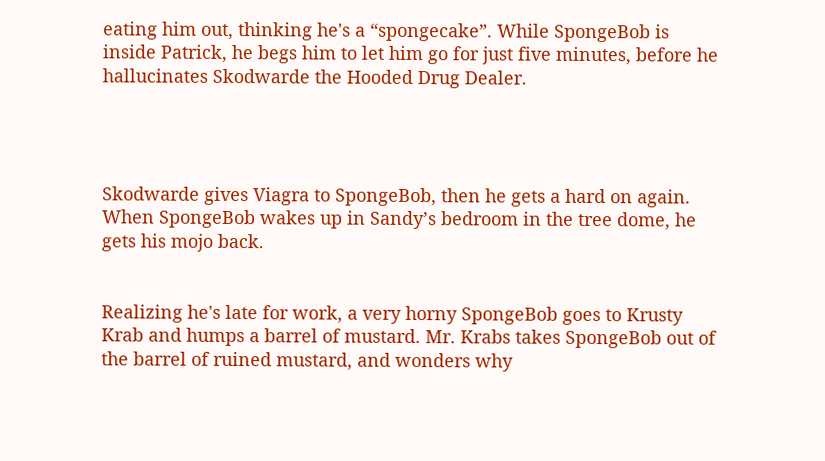eating him out, thinking he's a “spongecake”. While SpongeBob is inside Patrick, he begs him to let him go for just five minutes, before he hallucinates Skodwarde the Hooded Drug Dealer.




Skodwarde gives Viagra to SpongeBob, then he gets a hard on again. When SpongeBob wakes up in Sandy’s bedroom in the tree dome, he gets his mojo back.


Realizing he's late for work, a very horny SpongeBob goes to Krusty Krab and humps a barrel of mustard. Mr. Krabs takes SpongeBob out of the barrel of ruined mustard, and wonders why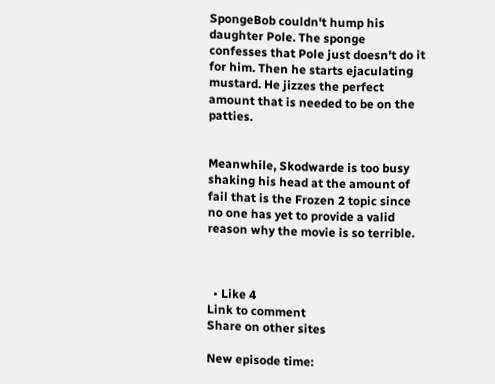SpongeBob couldn't hump his daughter Pole. The sponge confesses that Pole just doesn’t do it for him. Then he starts ejaculating mustard. He jizzes the perfect amount that is needed to be on the patties.


Meanwhile, Skodwarde is too busy shaking his head at the amount of fail that is the Frozen 2 topic since no one has yet to provide a valid reason why the movie is so terrible.



  • Like 4
Link to comment
Share on other sites

New episode time: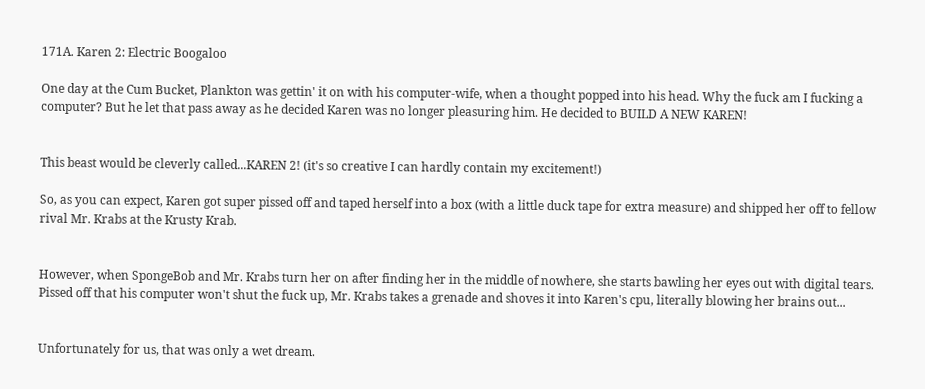171A. Karen 2: Electric Boogaloo

One day at the Cum Bucket, Plankton was gettin' it on with his computer-wife, when a thought popped into his head. Why the fuck am I fucking a computer? But he let that pass away as he decided Karen was no longer pleasuring him. He decided to BUILD A NEW KAREN!


This beast would be cleverly called...KAREN 2! (it's so creative I can hardly contain my excitement!)

So, as you can expect, Karen got super pissed off and taped herself into a box (with a little duck tape for extra measure) and shipped her off to fellow rival Mr. Krabs at the Krusty Krab.


However, when SpongeBob and Mr. Krabs turn her on after finding her in the middle of nowhere, she starts bawling her eyes out with digital tears. Pissed off that his computer won't shut the fuck up, Mr. Krabs takes a grenade and shoves it into Karen's cpu, literally blowing her brains out...


Unfortunately for us, that was only a wet dream.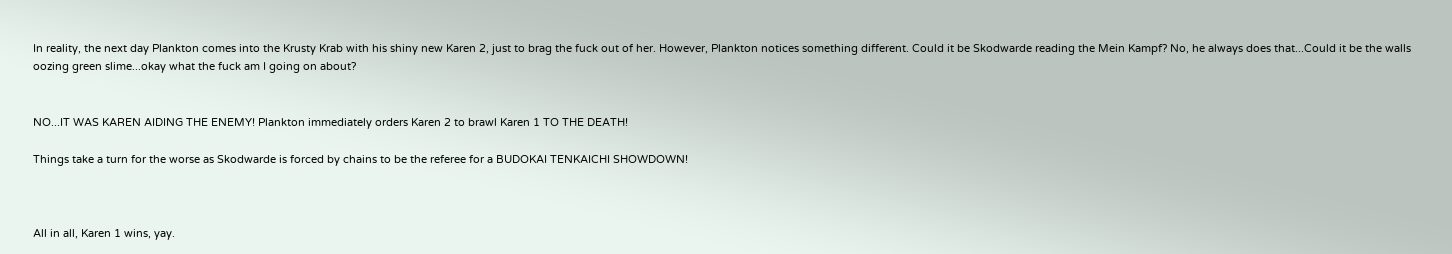In reality, the next day Plankton comes into the Krusty Krab with his shiny new Karen 2, just to brag the fuck out of her. However, Plankton notices something different. Could it be Skodwarde reading the Mein Kampf? No, he always does that...Could it be the walls oozing green slime...okay what the fuck am I going on about?


NO...IT WAS KAREN AIDING THE ENEMY! Plankton immediately orders Karen 2 to brawl Karen 1 TO THE DEATH!

Things take a turn for the worse as Skodwarde is forced by chains to be the referee for a BUDOKAI TENKAICHI SHOWDOWN!



All in all, Karen 1 wins, yay.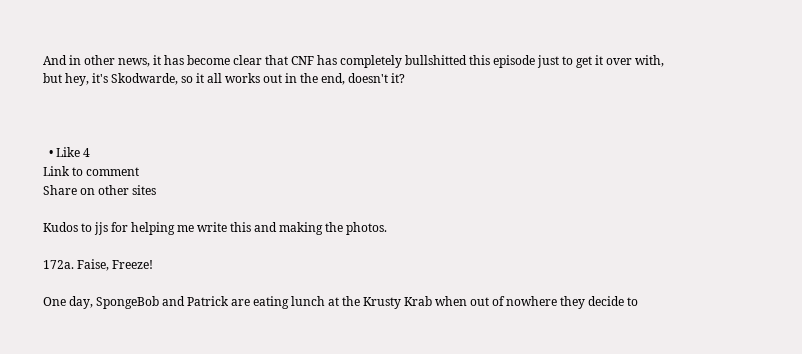And in other news, it has become clear that CNF has completely bullshitted this episode just to get it over with, but hey, it's Skodwarde, so it all works out in the end, doesn't it?



  • Like 4
Link to comment
Share on other sites

Kudos to jjs for helping me write this and making the photos.

172a. Faise, Freeze!

One day, SpongeBob and Patrick are eating lunch at the Krusty Krab when out of nowhere they decide to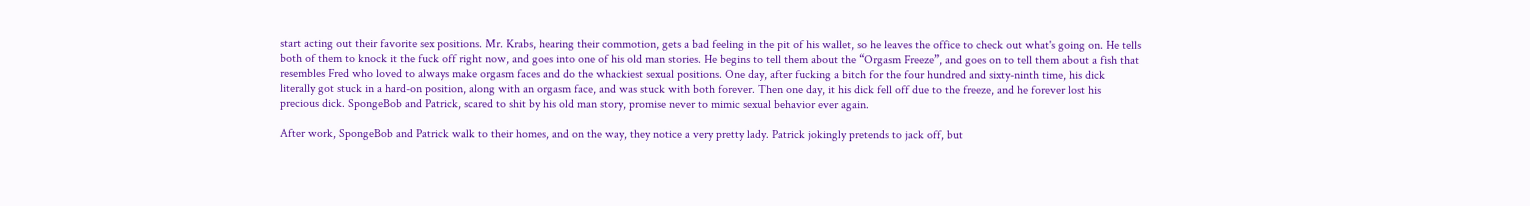start acting out their favorite sex positions. Mr. Krabs, hearing their commotion, gets a bad feeling in the pit of his wallet, so he leaves the office to check out what's going on. He tells both of them to knock it the fuck off right now, and goes into one of his old man stories. He begins to tell them about the “Orgasm Freeze”, and goes on to tell them about a fish that resembles Fred who loved to always make orgasm faces and do the whackiest sexual positions. One day, after fucking a bitch for the four hundred and sixty-ninth time, his dick literally got stuck in a hard-on position, along with an orgasm face, and was stuck with both forever. Then one day, it his dick fell off due to the freeze, and he forever lost his precious dick. SpongeBob and Patrick, scared to shit by his old man story, promise never to mimic sexual behavior ever again.

After work, SpongeBob and Patrick walk to their homes, and on the way, they notice a very pretty lady. Patrick jokingly pretends to jack off, but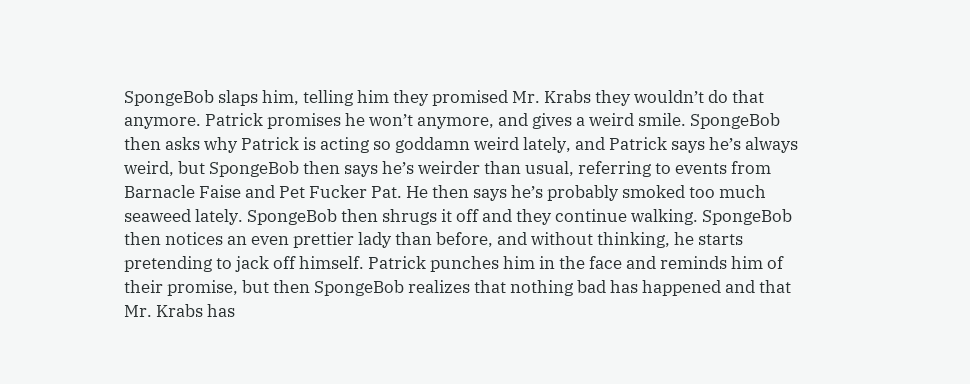SpongeBob slaps him, telling him they promised Mr. Krabs they wouldn’t do that anymore. Patrick promises he won’t anymore, and gives a weird smile. SpongeBob then asks why Patrick is acting so goddamn weird lately, and Patrick says he’s always weird, but SpongeBob then says he’s weirder than usual, referring to events from Barnacle Faise and Pet Fucker Pat. He then says he’s probably smoked too much seaweed lately. SpongeBob then shrugs it off and they continue walking. SpongeBob then notices an even prettier lady than before, and without thinking, he starts pretending to jack off himself. Patrick punches him in the face and reminds him of their promise, but then SpongeBob realizes that nothing bad has happened and that Mr. Krabs has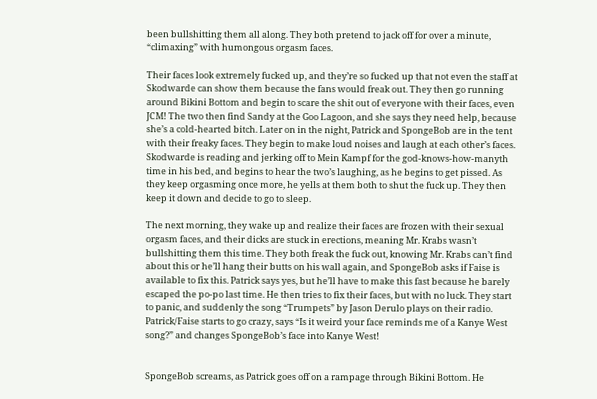been bullshitting them all along. They both pretend to jack off for over a minute, “climaxing” with humongous orgasm faces.

Their faces look extremely fucked up, and they’re so fucked up that not even the staff at Skodwarde can show them because the fans would freak out. They then go running around Bikini Bottom and begin to scare the shit out of everyone with their faces, even JCM! The two then find Sandy at the Goo Lagoon, and she says they need help, because she’s a cold-hearted bitch. Later on in the night, Patrick and SpongeBob are in the tent with their freaky faces. They begin to make loud noises and laugh at each other’s faces. Skodwarde is reading and jerking off to Mein Kampf for the god-knows-how-manyth time in his bed, and begins to hear the two’s laughing, as he begins to get pissed. As they keep orgasming once more, he yells at them both to shut the fuck up. They then keep it down and decide to go to sleep.

The next morning, they wake up and realize their faces are frozen with their sexual orgasm faces, and their dicks are stuck in erections, meaning Mr. Krabs wasn’t bullshitting them this time. They both freak the fuck out, knowing Mr. Krabs can’t find about this or he’ll hang their butts on his wall again, and SpongeBob asks if Faise is available to fix this. Patrick says yes, but he’ll have to make this fast because he barely escaped the po-po last time. He then tries to fix their faces, but with no luck. They start to panic, and suddenly the song “Trumpets” by Jason Derulo plays on their radio. Patrick/Faise starts to go crazy, says “Is it weird your face reminds me of a Kanye West song?” and changes SpongeBob’s face into Kanye West!


SpongeBob screams, as Patrick goes off on a rampage through Bikini Bottom. He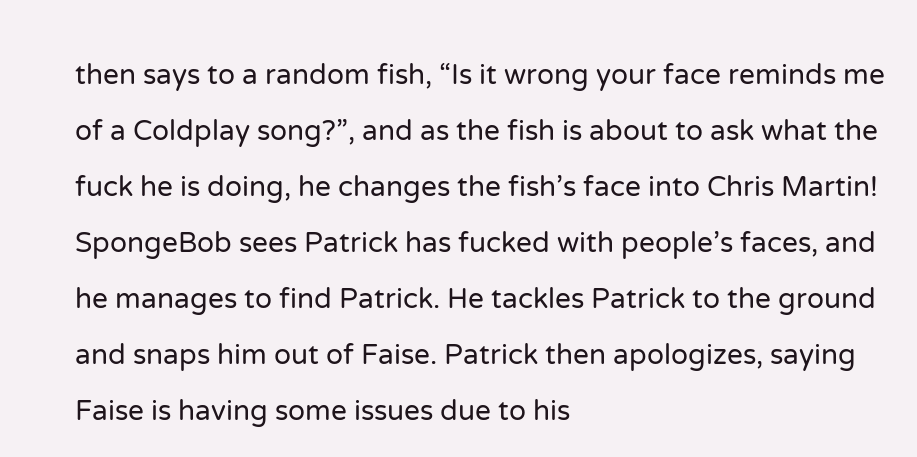then says to a random fish, “Is it wrong your face reminds me of a Coldplay song?”, and as the fish is about to ask what the fuck he is doing, he changes the fish’s face into Chris Martin! SpongeBob sees Patrick has fucked with people’s faces, and he manages to find Patrick. He tackles Patrick to the ground and snaps him out of Faise. Patrick then apologizes, saying Faise is having some issues due to his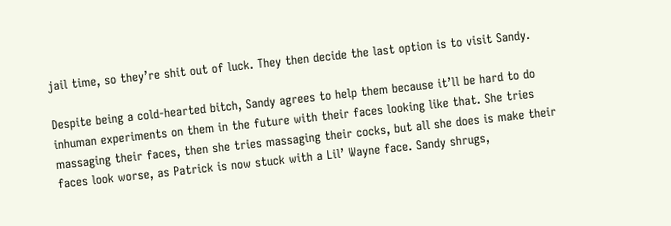jail time, so they’re shit out of luck. They then decide the last option is to visit Sandy.

Despite being a cold-hearted bitch, Sandy agrees to help them because it’ll be hard to do inhuman experiments on them in the future with their faces looking like that. She tries massaging their faces, then she tries massaging their cocks, but all she does is make their faces look worse, as Patrick is now stuck with a Lil’ Wayne face. Sandy shrugs,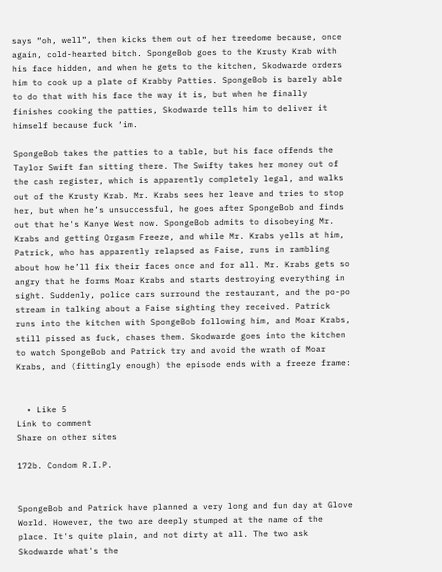says “oh, well”, then kicks them out of her treedome because, once again, cold-hearted bitch. SpongeBob goes to the Krusty Krab with his face hidden, and when he gets to the kitchen, Skodwarde orders him to cook up a plate of Krabby Patties. SpongeBob is barely able to do that with his face the way it is, but when he finally finishes cooking the patties, Skodwarde tells him to deliver it himself because fuck ‘im.

SpongeBob takes the patties to a table, but his face offends the Taylor Swift fan sitting there. The Swifty takes her money out of the cash register, which is apparently completely legal, and walks out of the Krusty Krab. Mr. Krabs sees her leave and tries to stop her, but when he’s unsuccessful, he goes after SpongeBob and finds out that he's Kanye West now. SpongeBob admits to disobeying Mr. Krabs and getting Orgasm Freeze, and while Mr. Krabs yells at him, Patrick, who has apparently relapsed as Faise, runs in rambling about how he’ll fix their faces once and for all. Mr. Krabs gets so angry that he forms Moar Krabs and starts destroying everything in sight. Suddenly, police cars surround the restaurant, and the po-po stream in talking about a Faise sighting they received. Patrick runs into the kitchen with SpongeBob following him, and Moar Krabs, still pissed as fuck, chases them. Skodwarde goes into the kitchen to watch SpongeBob and Patrick try and avoid the wrath of Moar Krabs, and (fittingly enough) the episode ends with a freeze frame:


  • Like 5
Link to comment
Share on other sites

172b. Condom R.I.P.


SpongeBob and Patrick have planned a very long and fun day at Glove World. However, the two are deeply stumped at the name of the place. It's quite plain, and not dirty at all. The two ask Skodwarde what's the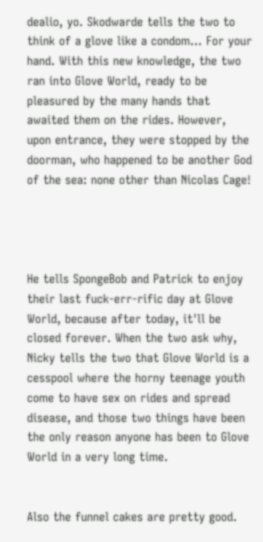dealio, yo. Skodwarde tells the two to think of a glove like a condom... For your hand. With this new knowledge, the two ran into Glove World, ready to be pleasured by the many hands that awaited them on the rides. However, upon entrance, they were stopped by the doorman, who happened to be another God of the sea: none other than Nicolas Cage!




He tells SpongeBob and Patrick to enjoy their last fuck-err-rific day at Glove World, because after today, it'll be closed forever. When the two ask why, Nicky tells the two that Glove World is a cesspool where the horny teenage youth come to have sex on rides and spread disease, and those two things have been the only reason anyone has been to Glove World in a very long time.


Also the funnel cakes are pretty good.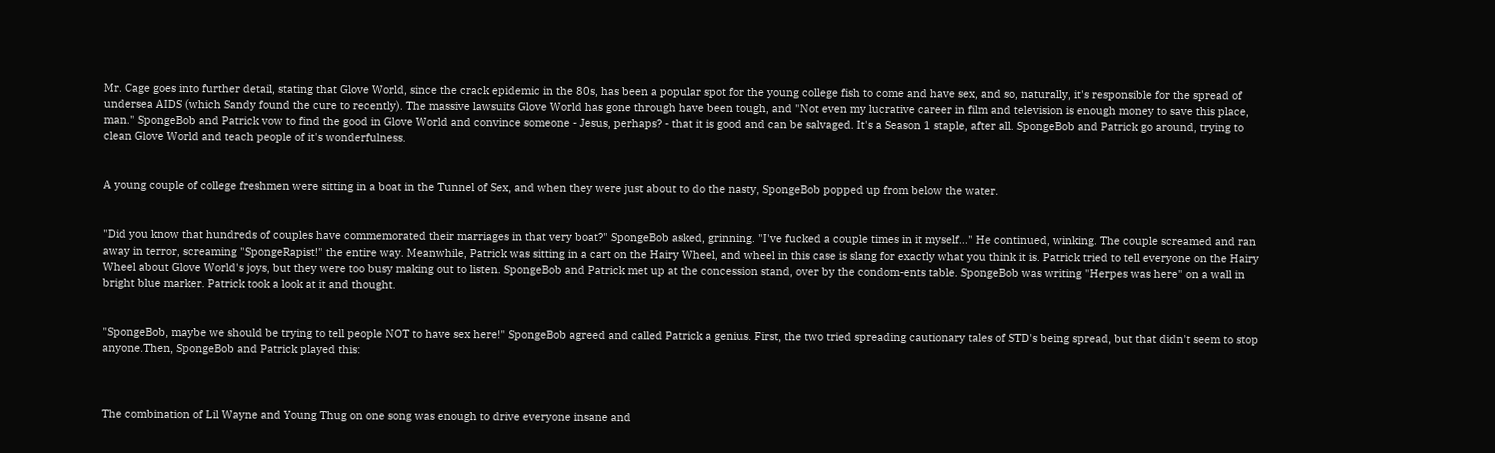Mr. Cage goes into further detail, stating that Glove World, since the crack epidemic in the 80s, has been a popular spot for the young college fish to come and have sex, and so, naturally, it's responsible for the spread of undersea AIDS (which Sandy found the cure to recently). The massive lawsuits Glove World has gone through have been tough, and "Not even my lucrative career in film and television is enough money to save this place, man." SpongeBob and Patrick vow to find the good in Glove World and convince someone - Jesus, perhaps? - that it is good and can be salvaged. It's a Season 1 staple, after all. SpongeBob and Patrick go around, trying to clean Glove World and teach people of it's wonderfulness.


A young couple of college freshmen were sitting in a boat in the Tunnel of Sex, and when they were just about to do the nasty, SpongeBob popped up from below the water.


"Did you know that hundreds of couples have commemorated their marriages in that very boat?" SpongeBob asked, grinning. "I've fucked a couple times in it myself..." He continued, winking. The couple screamed and ran away in terror, screaming "SpongeRapist!" the entire way. Meanwhile, Patrick was sitting in a cart on the Hairy Wheel, and wheel in this case is slang for exactly what you think it is. Patrick tried to tell everyone on the Hairy Wheel about Glove World's joys, but they were too busy making out to listen. SpongeBob and Patrick met up at the concession stand, over by the condom-ents table. SpongeBob was writing "Herpes was here" on a wall in bright blue marker. Patrick took a look at it and thought.


"SpongeBob, maybe we should be trying to tell people NOT to have sex here!" SpongeBob agreed and called Patrick a genius. First, the two tried spreading cautionary tales of STD's being spread, but that didn't seem to stop anyone.Then, SpongeBob and Patrick played this:



The combination of Lil Wayne and Young Thug on one song was enough to drive everyone insane and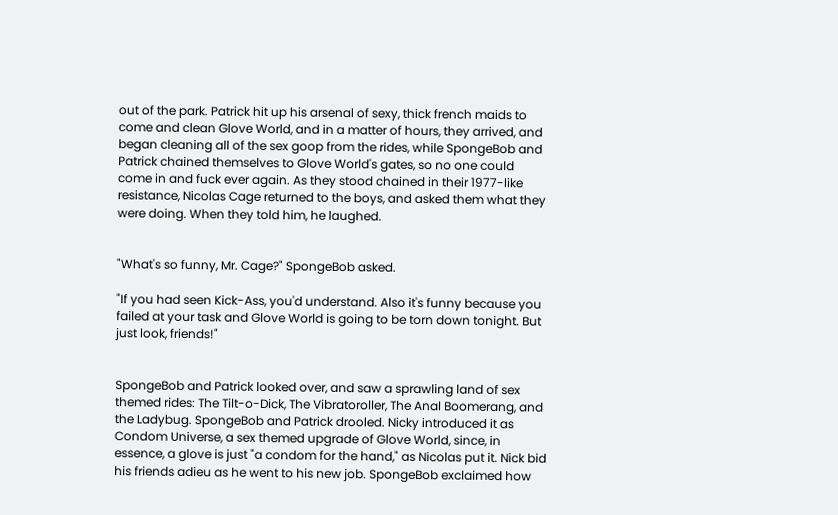out of the park. Patrick hit up his arsenal of sexy, thick french maids to come and clean Glove World, and in a matter of hours, they arrived, and began cleaning all of the sex goop from the rides, while SpongeBob and Patrick chained themselves to Glove World's gates, so no one could come in and fuck ever again. As they stood chained in their 1977-like resistance, Nicolas Cage returned to the boys, and asked them what they were doing. When they told him, he laughed.


"What's so funny, Mr. Cage?" SpongeBob asked.

"If you had seen Kick-Ass, you'd understand. Also it's funny because you failed at your task and Glove World is going to be torn down tonight. But just look, friends!"


SpongeBob and Patrick looked over, and saw a sprawling land of sex themed rides: The Tilt-o-Dick, The Vibratoroller, The Anal Boomerang, and the Ladybug. SpongeBob and Patrick drooled. Nicky introduced it as Condom Universe, a sex themed upgrade of Glove World, since, in essence, a glove is just "a condom for the hand," as Nicolas put it. Nick bid his friends adieu as he went to his new job. SpongeBob exclaimed how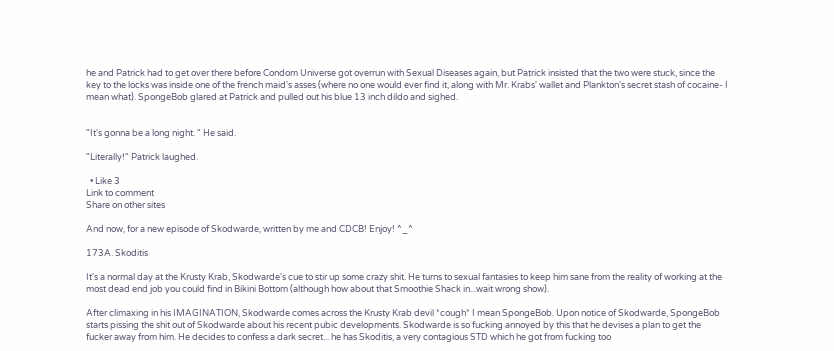he and Patrick had to get over there before Condom Universe got overrun with Sexual Diseases again, but Patrick insisted that the two were stuck, since the key to the locks was inside one of the french maid's asses (where no one would ever find it, along with Mr. Krabs' wallet and Plankton's secret stash of cocaine- I mean what). SpongeBob glared at Patrick and pulled out his blue 13 inch dildo and sighed.


"It's gonna be a long night. " He said.

"Literally!" Patrick laughed.

  • Like 3
Link to comment
Share on other sites

And now, for a new episode of Skodwarde, written by me and CDCB! Enjoy! ^_^

173A. Skoditis

It's a normal day at the Krusty Krab, Skodwarde's cue to stir up some crazy shit. He turns to sexual fantasies to keep him sane from the reality of working at the most dead end job you could find in Bikini Bottom (although how about that Smoothie Shack in...wait wrong show).

After climaxing in his IMAGINATION, Skodwarde comes across the Krusty Krab devil *cough* I mean SpongeBob. Upon notice of Skodwarde, SpongeBob starts pissing the shit out of Skodwarde about his recent pubic developments. Skodwarde is so fucking annoyed by this that he devises a plan to get the fucker away from him. He decides to confess a dark secret... he has Skoditis, a very contagious STD which he got from fucking too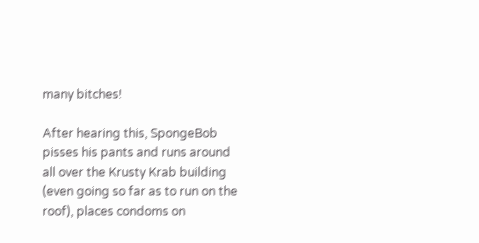many bitches!

After hearing this, SpongeBob pisses his pants and runs around all over the Krusty Krab building (even going so far as to run on the roof), places condoms on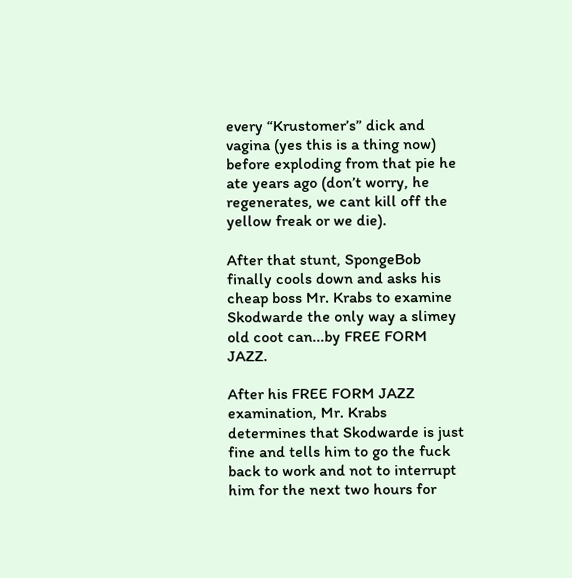every “Krustomer’s” dick and vagina (yes this is a thing now) before exploding from that pie he ate years ago (don’t worry, he regenerates, we cant kill off the yellow freak or we die).

After that stunt, SpongeBob finally cools down and asks his cheap boss Mr. Krabs to examine Skodwarde the only way a slimey old coot can...by FREE FORM JAZZ.

After his FREE FORM JAZZ examination, Mr. Krabs determines that Skodwarde is just fine and tells him to go the fuck back to work and not to interrupt him for the next two hours for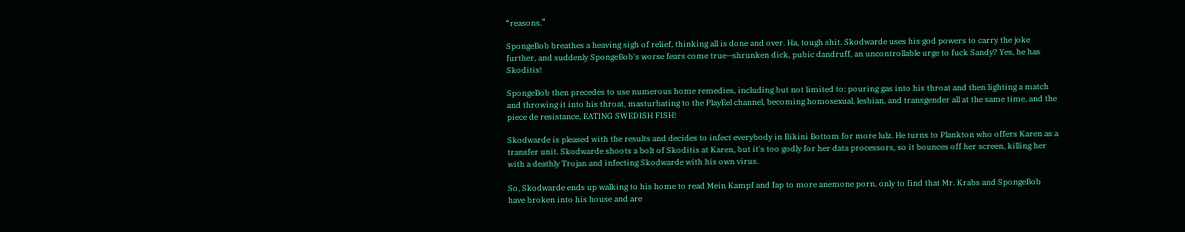“reasons.”

SpongeBob breathes a heaving sigh of relief, thinking all is done and over. Ha, tough shit. Skodwarde uses his god powers to carry the joke further, and suddenly SpongeBob's worse fears come true--shrunken dick, pubic dandruff, an uncontrollable urge to fuck Sandy? Yes, he has Skoditis!

SpongeBob then precedes to use numerous home remedies, including but not limited to: pouring gas into his throat and then lighting a match and throwing it into his throat, masturbating to the PlayEel channel, becoming homosexual, lesbian, and transgender all at the same time, and the piece de resistance, EATING SWEDISH FISH!

Skodwarde is pleased with the results and decides to infect everybody in Bikini Bottom for more lulz. He turns to Plankton who offers Karen as a transfer unit. Skodwarde shoots a bolt of Skoditis at Karen, but it's too godly for her data processors, so it bounces off her screen, killing her with a deathly Trojan and infecting Skodwarde with his own virus.

So, Skodwarde ends up walking to his home to read Mein Kampf and fap to more anemone porn, only to find that Mr. Krabs and SpongeBob have broken into his house and are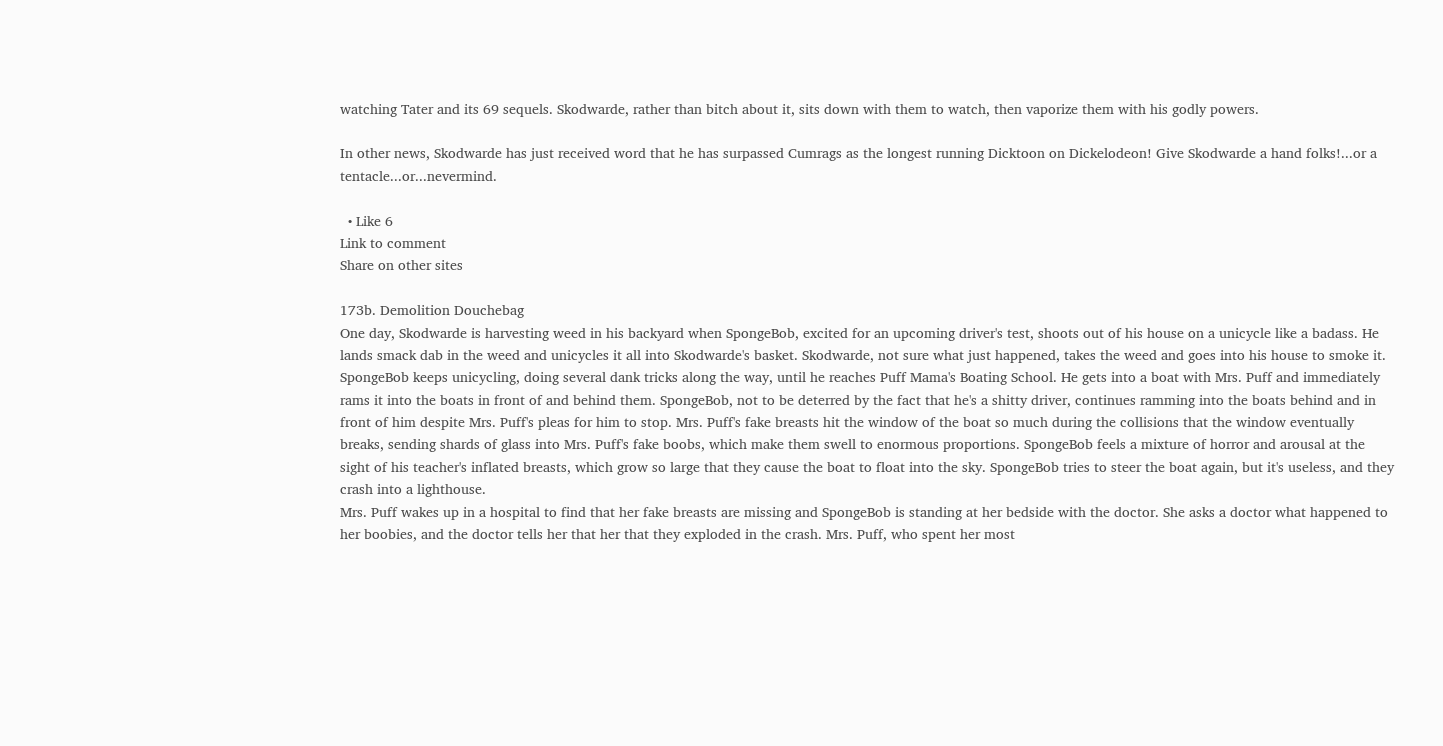watching Tater and its 69 sequels. Skodwarde, rather than bitch about it, sits down with them to watch, then vaporize them with his godly powers.

In other news, Skodwarde has just received word that he has surpassed Cumrags as the longest running Dicktoon on Dickelodeon! Give Skodwarde a hand folks!...or a tentacle...or...nevermind.

  • Like 6
Link to comment
Share on other sites

173b. Demolition Douchebag
One day, Skodwarde is harvesting weed in his backyard when SpongeBob, excited for an upcoming driver's test, shoots out of his house on a unicycle like a badass. He lands smack dab in the weed and unicycles it all into Skodwarde's basket. Skodwarde, not sure what just happened, takes the weed and goes into his house to smoke it. SpongeBob keeps unicycling, doing several dank tricks along the way, until he reaches Puff Mama's Boating School. He gets into a boat with Mrs. Puff and immediately rams it into the boats in front of and behind them. SpongeBob, not to be deterred by the fact that he's a shitty driver, continues ramming into the boats behind and in front of him despite Mrs. Puff's pleas for him to stop. Mrs. Puff's fake breasts hit the window of the boat so much during the collisions that the window eventually breaks, sending shards of glass into Mrs. Puff's fake boobs, which make them swell to enormous proportions. SpongeBob feels a mixture of horror and arousal at the sight of his teacher's inflated breasts, which grow so large that they cause the boat to float into the sky. SpongeBob tries to steer the boat again, but it's useless, and they crash into a lighthouse.
Mrs. Puff wakes up in a hospital to find that her fake breasts are missing and SpongeBob is standing at her bedside with the doctor. She asks a doctor what happened to her boobies, and the doctor tells her that her that they exploded in the crash. Mrs. Puff, who spent her most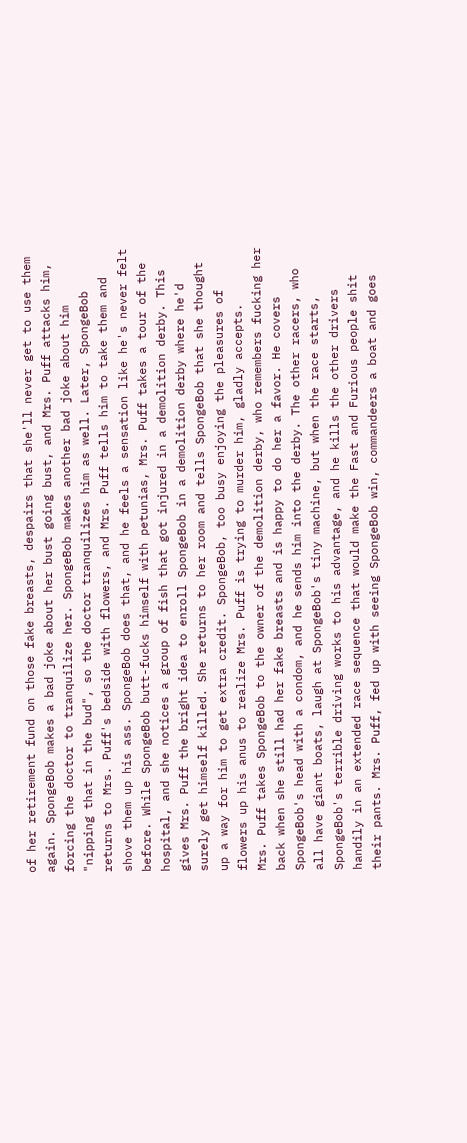of her retirement fund on those fake breasts, despairs that she'll never get to use them again. SpongeBob makes a bad joke about her bust going bust, and Mrs. Puff attacks him, forcing the doctor to tranquilize her. SpongeBob makes another bad joke about him "nipping that in the bud", so the doctor tranquilizes him as well. Later, SpongeBob returns to Mrs. Puff's bedside with flowers, and Mrs. Puff tells him to take them and shove them up his ass. SpongeBob does that, and he feels a sensation like he's never felt before. While SpongeBob butt-fucks himself with petunias, Mrs. Puff takes a tour of the hospital, and she notices a group of fish that got injured in a demolition derby. This gives Mrs. Puff the bright idea to enroll SpongeBob in a demolition derby where he'd surely get himself killed. She returns to her room and tells SpongeBob that she thought up a way for him to get extra credit. SpongeBob, too busy enjoying the pleasures of flowers up his anus to realize Mrs. Puff is trying to murder him, gladly accepts.
Mrs. Puff takes SpongeBob to the owner of the demolition derby, who remembers fucking her back when she still had her fake breasts and is happy to do her a favor. He covers SpongeBob's head with a condom, and he sends him into the derby. The other racers, who all have giant boats, laugh at SpongeBob's tiny machine, but when the race starts, SpongeBob's terrible driving works to his advantage, and he kills the other drivers handily in an extended race sequence that would make the Fast and Furious people shit their pants. Mrs. Puff, fed up with seeing SpongeBob win, commandeers a boat and goes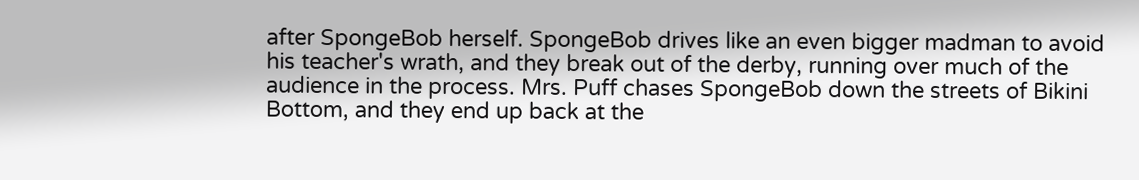after SpongeBob herself. SpongeBob drives like an even bigger madman to avoid his teacher's wrath, and they break out of the derby, running over much of the audience in the process. Mrs. Puff chases SpongeBob down the streets of Bikini Bottom, and they end up back at the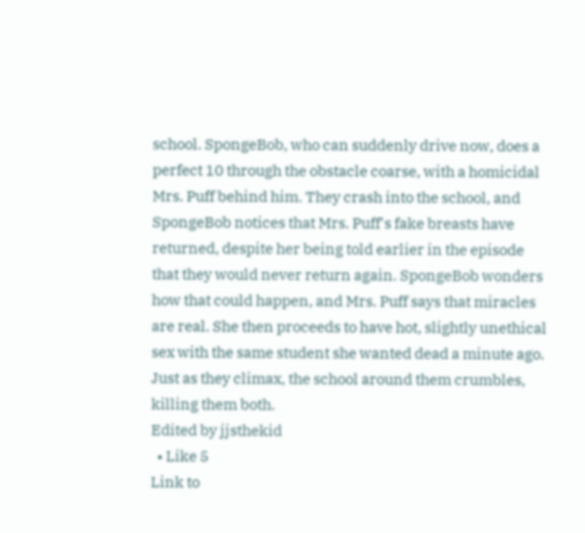school. SpongeBob, who can suddenly drive now, does a perfect 10 through the obstacle coarse, with a homicidal Mrs. Puff behind him. They crash into the school, and SpongeBob notices that Mrs. Puff's fake breasts have returned, despite her being told earlier in the episode that they would never return again. SpongeBob wonders how that could happen, and Mrs. Puff says that miracles are real. She then proceeds to have hot, slightly unethical sex with the same student she wanted dead a minute ago. Just as they climax, the school around them crumbles, killing them both.
Edited by jjsthekid
  • Like 5
Link to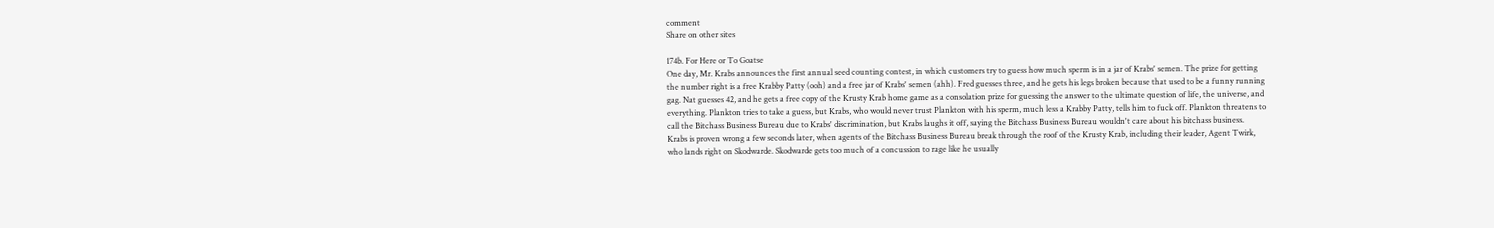comment
Share on other sites

174b. For Here or To Goatse
One day, Mr. Krabs announces the first annual seed counting contest, in which customers try to guess how much sperm is in a jar of Krabs' semen. The prize for getting the number right is a free Krabby Patty (ooh) and a free jar of Krabs' semen (ahh). Fred guesses three, and he gets his legs broken because that used to be a funny running gag. Nat guesses 42, and he gets a free copy of the Krusty Krab home game as a consolation prize for guessing the answer to the ultimate question of life, the universe, and everything. Plankton tries to take a guess, but Krabs, who would never trust Plankton with his sperm, much less a Krabby Patty, tells him to fuck off. Plankton threatens to call the Bitchass Business Bureau due to Krabs' discrimination, but Krabs laughs it off, saying the Bitchass Business Bureau wouldn't care about his bitchass business.
Krabs is proven wrong a few seconds later, when agents of the Bitchass Business Bureau break through the roof of the Krusty Krab, including their leader, Agent Twirk, who lands right on Skodwarde. Skodwarde gets too much of a concussion to rage like he usually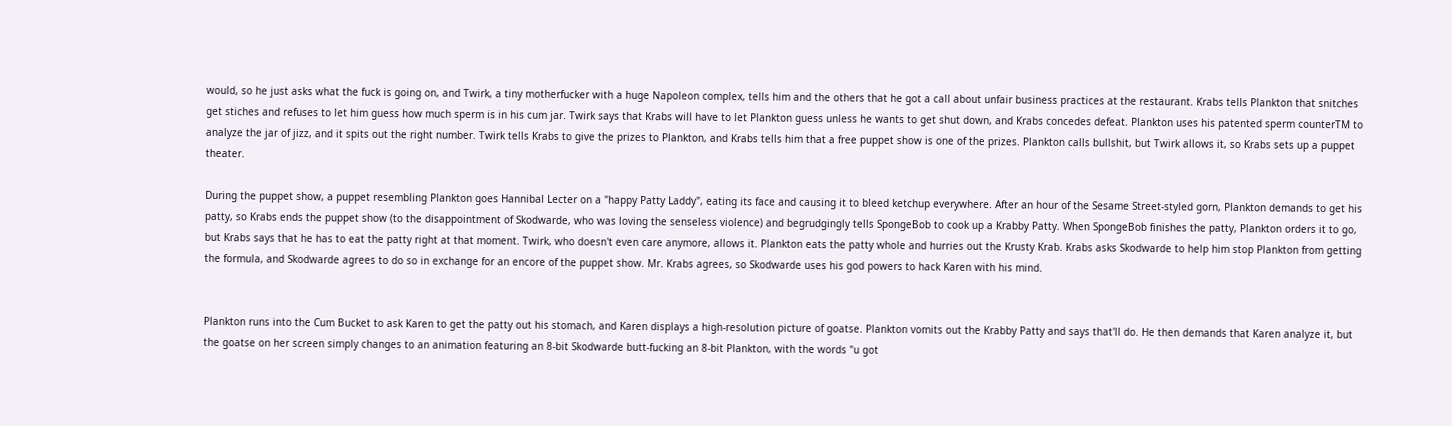would, so he just asks what the fuck is going on, and Twirk, a tiny motherfucker with a huge Napoleon complex, tells him and the others that he got a call about unfair business practices at the restaurant. Krabs tells Plankton that snitches get stiches and refuses to let him guess how much sperm is in his cum jar. Twirk says that Krabs will have to let Plankton guess unless he wants to get shut down, and Krabs concedes defeat. Plankton uses his patented sperm counterTM to analyze the jar of jizz, and it spits out the right number. Twirk tells Krabs to give the prizes to Plankton, and Krabs tells him that a free puppet show is one of the prizes. Plankton calls bullshit, but Twirk allows it, so Krabs sets up a puppet theater.

During the puppet show, a puppet resembling Plankton goes Hannibal Lecter on a "happy Patty Laddy", eating its face and causing it to bleed ketchup everywhere. After an hour of the Sesame Street-styled gorn, Plankton demands to get his patty, so Krabs ends the puppet show (to the disappointment of Skodwarde, who was loving the senseless violence) and begrudgingly tells SpongeBob to cook up a Krabby Patty. When SpongeBob finishes the patty, Plankton orders it to go, but Krabs says that he has to eat the patty right at that moment. Twirk, who doesn't even care anymore, allows it. Plankton eats the patty whole and hurries out the Krusty Krab. Krabs asks Skodwarde to help him stop Plankton from getting the formula, and Skodwarde agrees to do so in exchange for an encore of the puppet show. Mr. Krabs agrees, so Skodwarde uses his god powers to hack Karen with his mind.


Plankton runs into the Cum Bucket to ask Karen to get the patty out his stomach, and Karen displays a high-resolution picture of goatse. Plankton vomits out the Krabby Patty and says that'll do. He then demands that Karen analyze it, but the goatse on her screen simply changes to an animation featuring an 8-bit Skodwarde butt-fucking an 8-bit Plankton, with the words "u got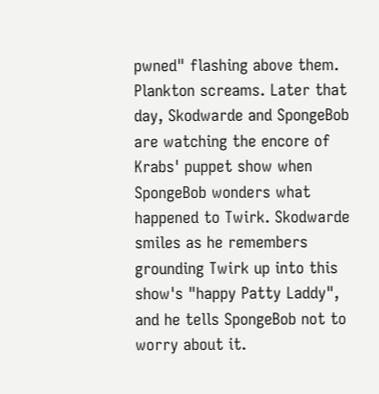pwned" flashing above them. Plankton screams. Later that day, Skodwarde and SpongeBob are watching the encore of Krabs' puppet show when SpongeBob wonders what happened to Twirk. Skodwarde smiles as he remembers grounding Twirk up into this show's "happy Patty Laddy", and he tells SpongeBob not to worry about it.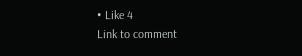• Like 4
Link to comment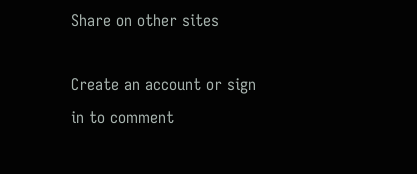Share on other sites

Create an account or sign in to comment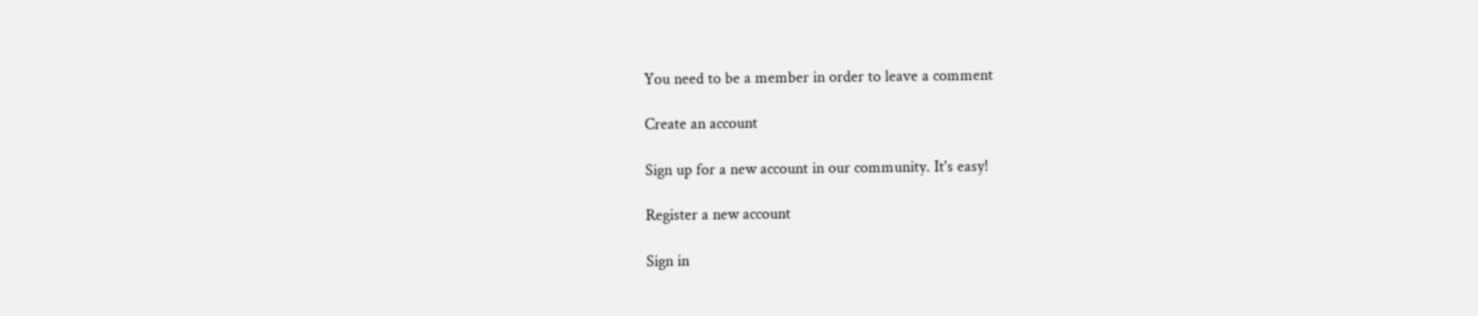You need to be a member in order to leave a comment

Create an account

Sign up for a new account in our community. It's easy!

Register a new account

Sign in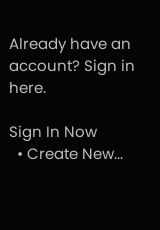Already have an account? Sign in here.

Sign In Now
  • Create New...